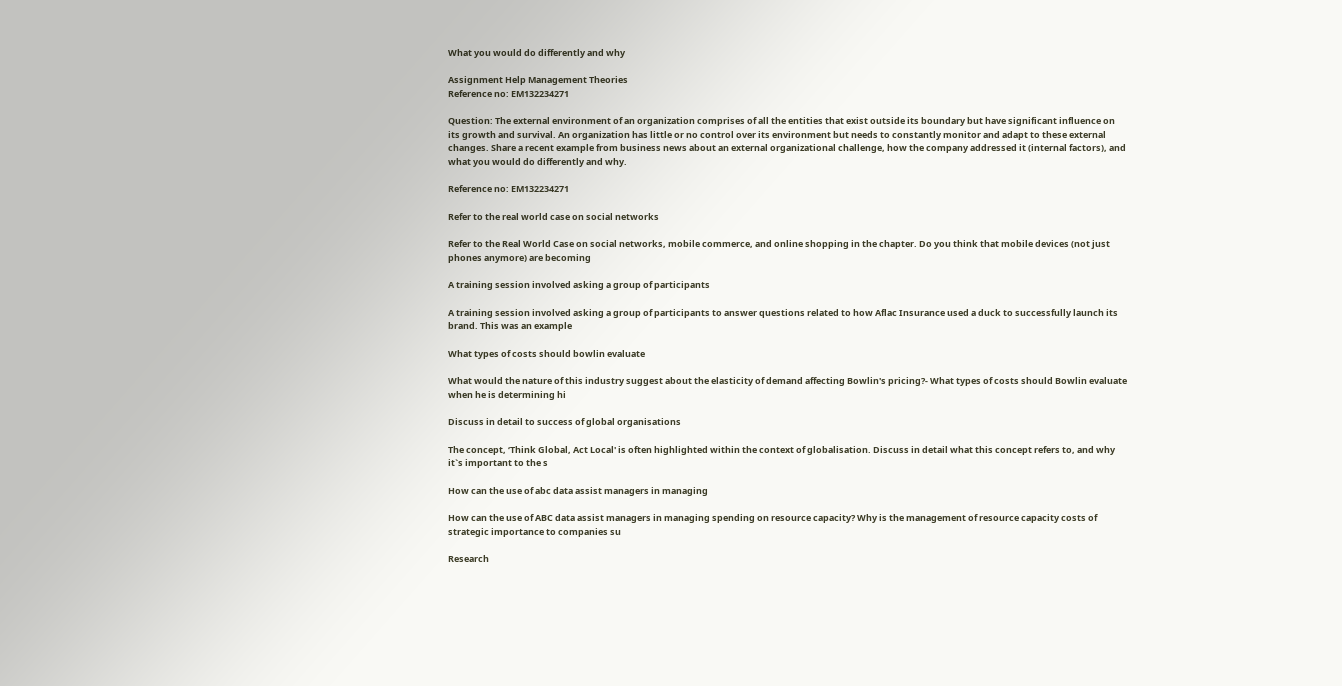What you would do differently and why

Assignment Help Management Theories
Reference no: EM132234271

Question: The external environment of an organization comprises of all the entities that exist outside its boundary but have significant influence on its growth and survival. An organization has little or no control over its environment but needs to constantly monitor and adapt to these external changes. Share a recent example from business news about an external organizational challenge, how the company addressed it (internal factors), and what you would do differently and why.

Reference no: EM132234271

Refer to the real world case on social networks

Refer to the Real World Case on social networks, mobile commerce, and online shopping in the chapter. Do you think that mobile devices (not just phones anymore) are becoming

A training session involved asking a group of participants

A training session involved asking a group of participants to answer questions related to how Aflac Insurance used a duck to successfully launch its brand. This was an example

What types of costs should bowlin evaluate

What would the nature of this industry suggest about the elasticity of demand affecting Bowlin's pricing?- What types of costs should Bowlin evaluate when he is determining hi

Discuss in detail to success of global organisations

The concept, ‘Think Global, Act Local' is often highlighted within the context of globalisation. Discuss in detail what this concept refers to, and why it`s important to the s

How can the use of abc data assist managers in managing

How can the use of ABC data assist managers in managing spending on resource capacity? Why is the management of resource capacity costs of strategic importance to companies su

Research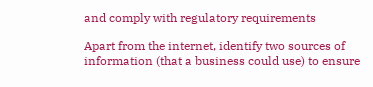and comply with regulatory requirements

Apart from the internet, identify two sources of information (that a business could use) to ensure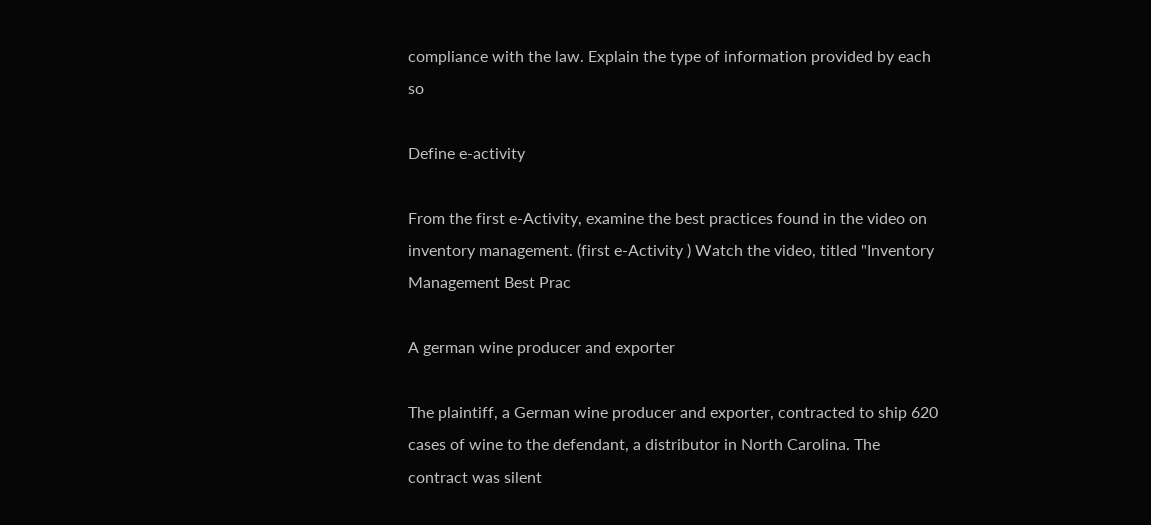compliance with the law. Explain the type of information provided by each so

Define e-activity

From the first e-Activity, examine the best practices found in the video on inventory management. (first e-Activity ) Watch the video, titled "Inventory Management Best Prac

A german wine producer and exporter

The plaintiff, a German wine producer and exporter, contracted to ship 620 cases of wine to the defendant, a distributor in North Carolina. The contract was silent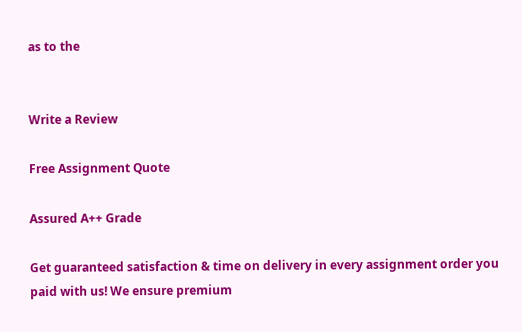as to the


Write a Review

Free Assignment Quote

Assured A++ Grade

Get guaranteed satisfaction & time on delivery in every assignment order you paid with us! We ensure premium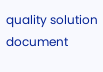quality solution document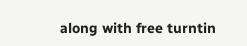along with free turntin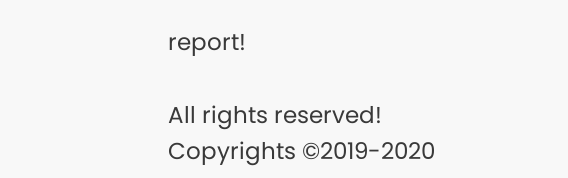report!

All rights reserved! Copyrights ©2019-2020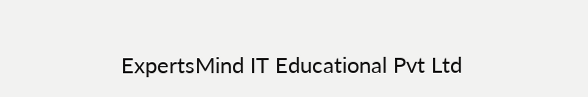ExpertsMind IT Educational Pvt Ltd